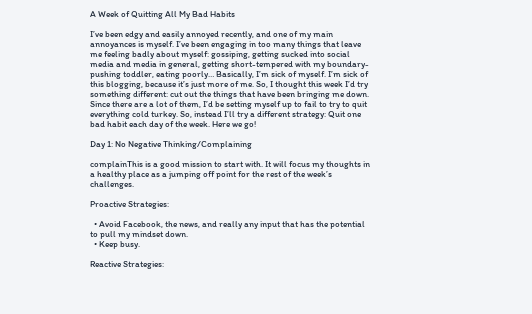A Week of Quitting All My Bad Habits

I’ve been edgy and easily annoyed recently, and one of my main annoyances is myself. I’ve been engaging in too many things that leave me feeling badly about myself: gossiping, getting sucked into social media and media in general, getting short-tempered with my boundary-pushing toddler, eating poorly… Basically, I’m sick of myself. I’m sick of this blogging, because it’s just more of me. So, I thought this week I’d try something different: cut out the things that have been bringing me down. Since there are a lot of them, I’d be setting myself up to fail to try to quit everything cold turkey. So, instead I’ll try a different strategy: Quit one bad habit each day of the week. Here we go!

Day 1: No Negative Thinking/Complaining

complainThis is a good mission to start with. It will focus my thoughts in a healthy place as a jumping off point for the rest of the week’s challenges.

Proactive Strategies:

  • Avoid Facebook, the news, and really any input that has the potential to pull my mindset down.
  • Keep busy.

Reactive Strategies: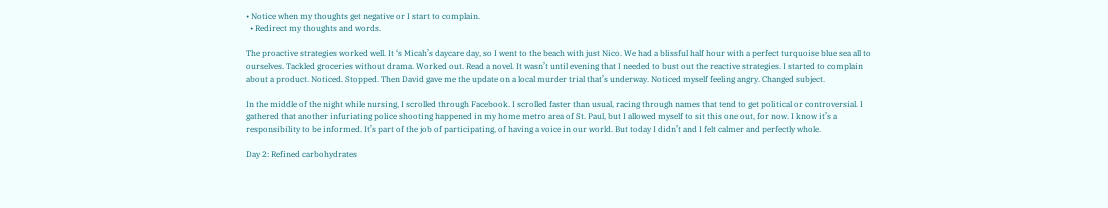• Notice when my thoughts get negative or I start to complain.
  • Redirect my thoughts and words.

The proactive strategies worked well. It ‘s Micah’s daycare day, so I went to the beach with just Nico. We had a blissful half hour with a perfect turquoise blue sea all to ourselves. Tackled groceries without drama. Worked out. Read a novel. It wasn’t until evening that I needed to bust out the reactive strategies. I started to complain about a product. Noticed. Stopped. Then David gave me the update on a local murder trial that’s underway. Noticed myself feeling angry. Changed subject.

In the middle of the night while nursing, I scrolled through Facebook. I scrolled faster than usual, racing through names that tend to get political or controversial. I gathered that another infuriating police shooting happened in my home metro area of St. Paul, but I allowed myself to sit this one out, for now. I know it’s a responsibility to be informed. It’s part of the job of participating, of having a voice in our world. But today I didn’t and I felt calmer and perfectly whole.

Day 2: Refined carbohydrates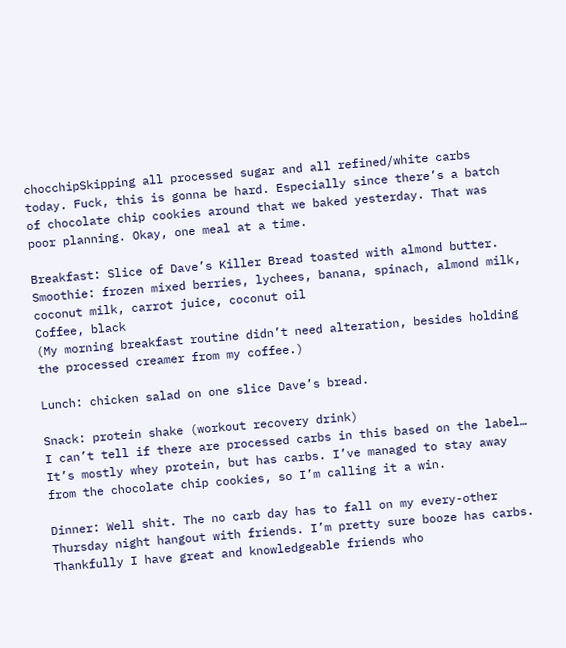chocchipSkipping all processed sugar and all refined/white carbs today. Fuck, this is gonna be hard. Especially since there’s a batch of chocolate chip cookies around that we baked yesterday. That was poor planning. Okay, one meal at a time.

Breakfast: Slice of Dave’s Killer Bread toasted with almond butter.
Smoothie: frozen mixed berries, lychees, banana, spinach, almond milk, coconut milk, carrot juice, coconut oil
Coffee, black
(My morning breakfast routine didn’t need alteration, besides holding the processed creamer from my coffee.)

Lunch: chicken salad on one slice Dave’s bread.

Snack: protein shake (workout recovery drink)
I can’t tell if there are processed carbs in this based on the label… It’s mostly whey protein, but has carbs. I’ve managed to stay away from the chocolate chip cookies, so I’m calling it a win.

Dinner: Well shit. The no carb day has to fall on my every-other Thursday night hangout with friends. I’m pretty sure booze has carbs. Thankfully I have great and knowledgeable friends who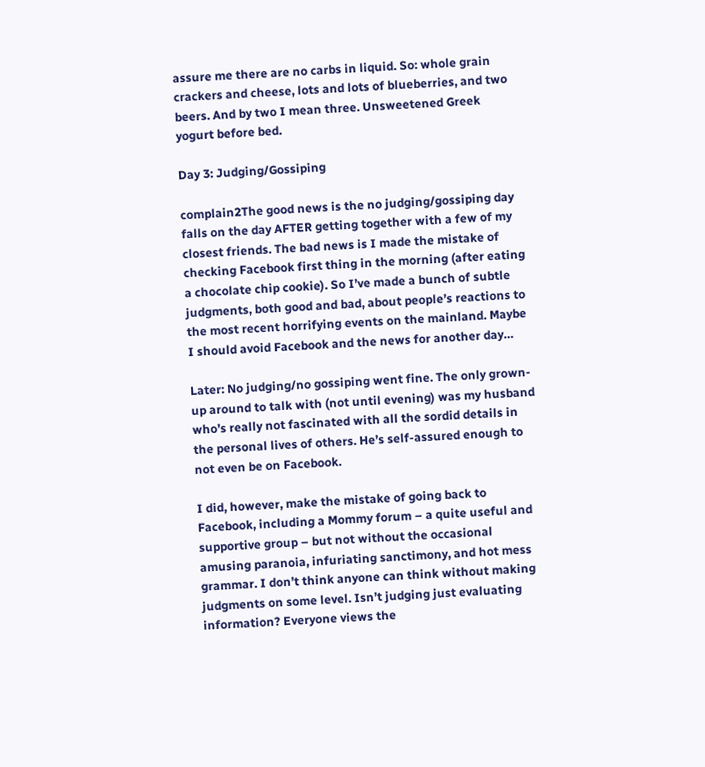assure me there are no carbs in liquid. So: whole grain crackers and cheese, lots and lots of blueberries, and two beers. And by two I mean three. Unsweetened Greek yogurt before bed.

Day 3: Judging/Gossiping

complain2The good news is the no judging/gossiping day falls on the day AFTER getting together with a few of my closest friends. The bad news is I made the mistake of checking Facebook first thing in the morning (after eating a chocolate chip cookie). So I’ve made a bunch of subtle judgments, both good and bad, about people’s reactions to the most recent horrifying events on the mainland. Maybe I should avoid Facebook and the news for another day…

Later: No judging/no gossiping went fine. The only grown-up around to talk with (not until evening) was my husband who’s really not fascinated with all the sordid details in the personal lives of others. He’s self-assured enough to not even be on Facebook.

I did, however, make the mistake of going back to Facebook, including a Mommy forum – a quite useful and supportive group – but not without the occasional amusing paranoia, infuriating sanctimony, and hot mess grammar. I don’t think anyone can think without making judgments on some level. Isn’t judging just evaluating information? Everyone views the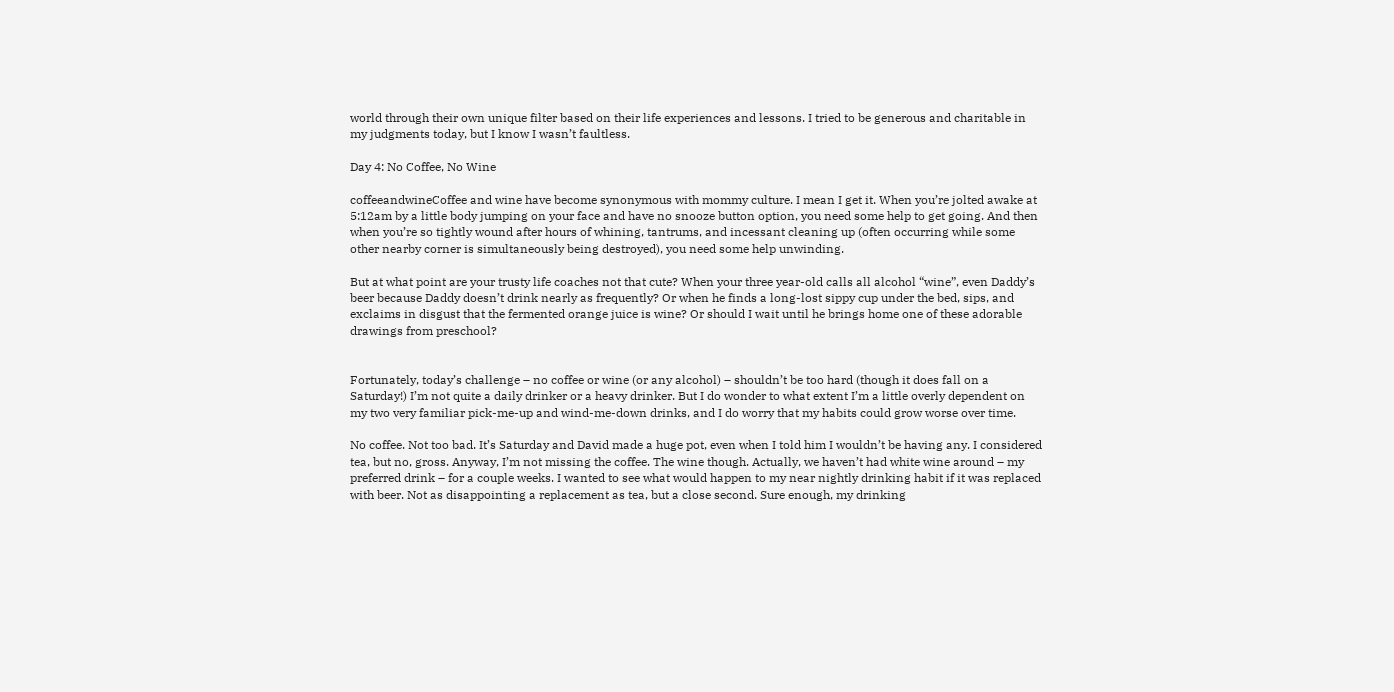world through their own unique filter based on their life experiences and lessons. I tried to be generous and charitable in my judgments today, but I know I wasn’t faultless.

Day 4: No Coffee, No Wine

coffeeandwineCoffee and wine have become synonymous with mommy culture. I mean I get it. When you’re jolted awake at 5:12am by a little body jumping on your face and have no snooze button option, you need some help to get going. And then when you’re so tightly wound after hours of whining, tantrums, and incessant cleaning up (often occurring while some other nearby corner is simultaneously being destroyed), you need some help unwinding.

But at what point are your trusty life coaches not that cute? When your three year-old calls all alcohol “wine”, even Daddy’s beer because Daddy doesn’t drink nearly as frequently? Or when he finds a long-lost sippy cup under the bed, sips, and exclaims in disgust that the fermented orange juice is wine? Or should I wait until he brings home one of these adorable drawings from preschool?


Fortunately, today’s challenge – no coffee or wine (or any alcohol) – shouldn’t be too hard (though it does fall on a Saturday!) I’m not quite a daily drinker or a heavy drinker. But I do wonder to what extent I’m a little overly dependent on my two very familiar pick-me-up and wind-me-down drinks, and I do worry that my habits could grow worse over time.

No coffee. Not too bad. It’s Saturday and David made a huge pot, even when I told him I wouldn’t be having any. I considered tea, but no, gross. Anyway, I’m not missing the coffee. The wine though. Actually, we haven’t had white wine around – my preferred drink – for a couple weeks. I wanted to see what would happen to my near nightly drinking habit if it was replaced with beer. Not as disappointing a replacement as tea, but a close second. Sure enough, my drinking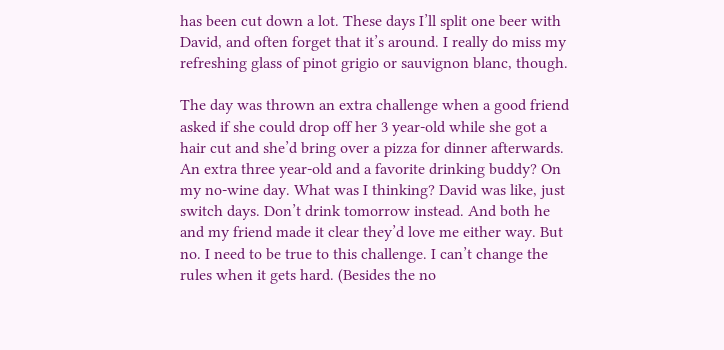has been cut down a lot. These days I’ll split one beer with David, and often forget that it’s around. I really do miss my refreshing glass of pinot grigio or sauvignon blanc, though.

The day was thrown an extra challenge when a good friend asked if she could drop off her 3 year-old while she got a hair cut and she’d bring over a pizza for dinner afterwards. An extra three year-old and a favorite drinking buddy? On my no-wine day. What was I thinking? David was like, just switch days. Don’t drink tomorrow instead. And both he and my friend made it clear they’d love me either way. But no. I need to be true to this challenge. I can’t change the rules when it gets hard. (Besides the no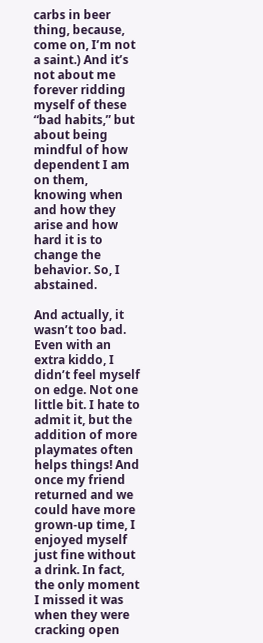carbs in beer thing, because, come on, I’m not a saint.) And it’s not about me forever ridding myself of these “bad habits,” but about being mindful of how dependent I am on them, knowing when and how they arise and how hard it is to change the behavior. So, I abstained.

And actually, it wasn’t too bad. Even with an extra kiddo, I didn’t feel myself on edge. Not one little bit. I hate to admit it, but the addition of more playmates often helps things! And once my friend returned and we could have more grown-up time, I enjoyed myself just fine without a drink. In fact, the only moment I missed it was when they were cracking open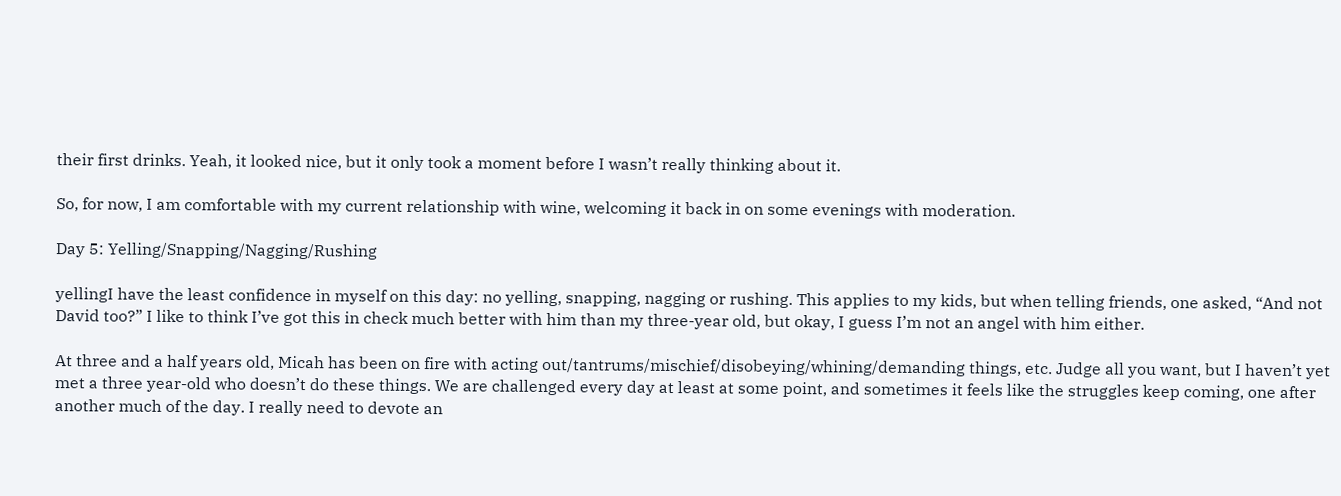their first drinks. Yeah, it looked nice, but it only took a moment before I wasn’t really thinking about it.

So, for now, I am comfortable with my current relationship with wine, welcoming it back in on some evenings with moderation.

Day 5: Yelling/Snapping/Nagging/Rushing

yellingI have the least confidence in myself on this day: no yelling, snapping, nagging or rushing. This applies to my kids, but when telling friends, one asked, “And not David too?” I like to think I’ve got this in check much better with him than my three-year old, but okay, I guess I’m not an angel with him either.

At three and a half years old, Micah has been on fire with acting out/tantrums/mischief/disobeying/whining/demanding things, etc. Judge all you want, but I haven’t yet met a three year-old who doesn’t do these things. We are challenged every day at least at some point, and sometimes it feels like the struggles keep coming, one after another much of the day. I really need to devote an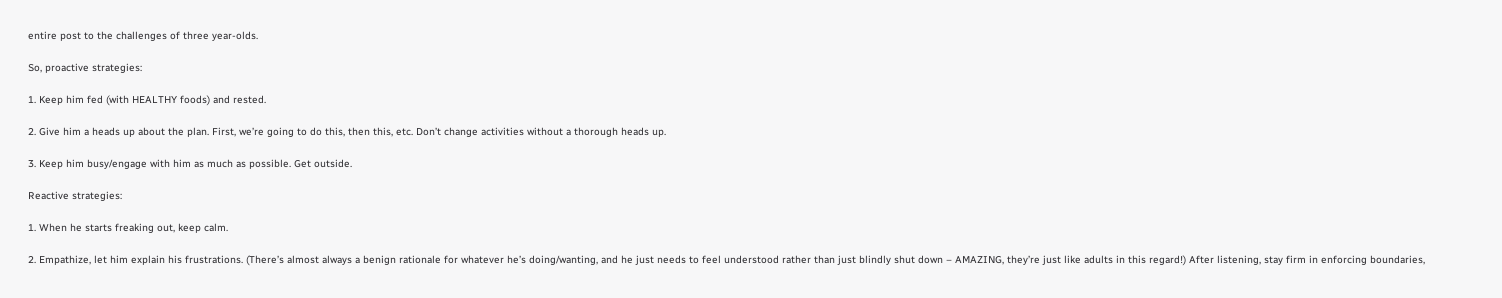entire post to the challenges of three year-olds.

So, proactive strategies:

1. Keep him fed (with HEALTHY foods) and rested.

2. Give him a heads up about the plan. First, we’re going to do this, then this, etc. Don’t change activities without a thorough heads up.

3. Keep him busy/engage with him as much as possible. Get outside.

Reactive strategies:

1. When he starts freaking out, keep calm.

2. Empathize, let him explain his frustrations. (There’s almost always a benign rationale for whatever he’s doing/wanting, and he just needs to feel understood rather than just blindly shut down – AMAZING, they’re just like adults in this regard!) After listening, stay firm in enforcing boundaries,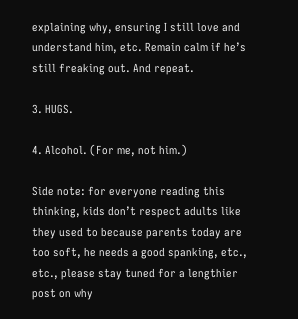explaining why, ensuring I still love and understand him, etc. Remain calm if he’s still freaking out. And repeat.

3. HUGS.

4. Alcohol. (For me, not him.)

Side note: for everyone reading this thinking, kids don’t respect adults like they used to because parents today are too soft, he needs a good spanking, etc., etc., please stay tuned for a lengthier post on why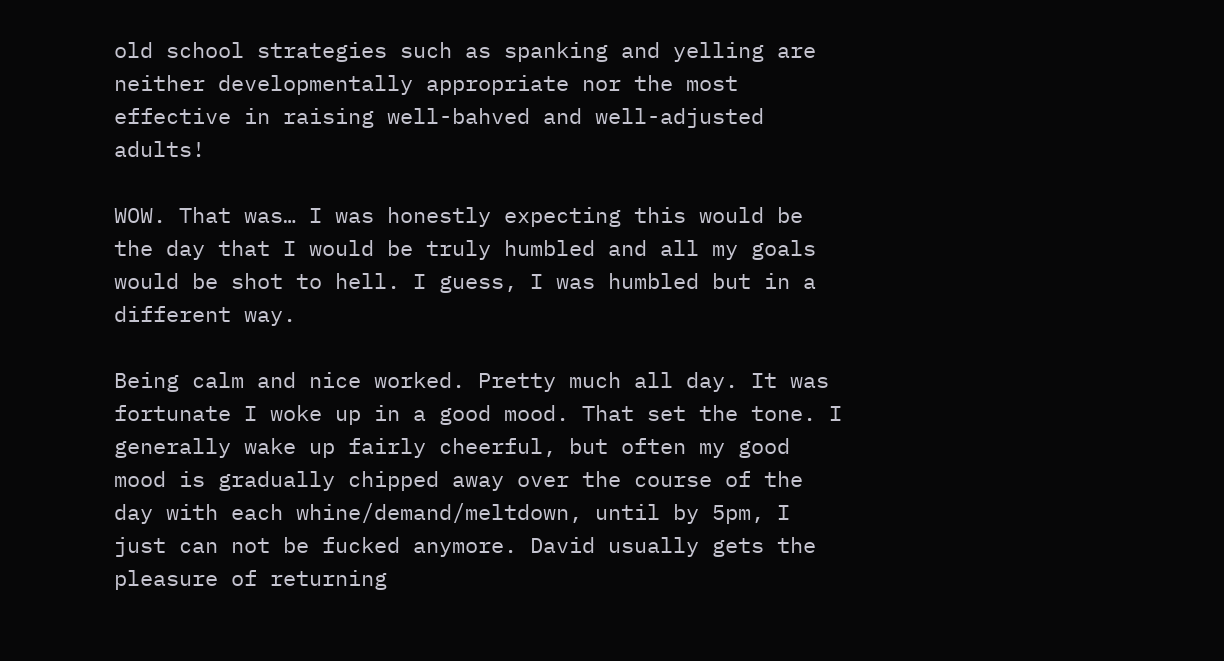old school strategies such as spanking and yelling are neither developmentally appropriate nor the most effective in raising well-bahved and well-adjusted adults!

WOW. That was… I was honestly expecting this would be the day that I would be truly humbled and all my goals would be shot to hell. I guess, I was humbled but in a different way.

Being calm and nice worked. Pretty much all day. It was fortunate I woke up in a good mood. That set the tone. I generally wake up fairly cheerful, but often my good mood is gradually chipped away over the course of the day with each whine/demand/meltdown, until by 5pm, I just can not be fucked anymore. David usually gets the pleasure of returning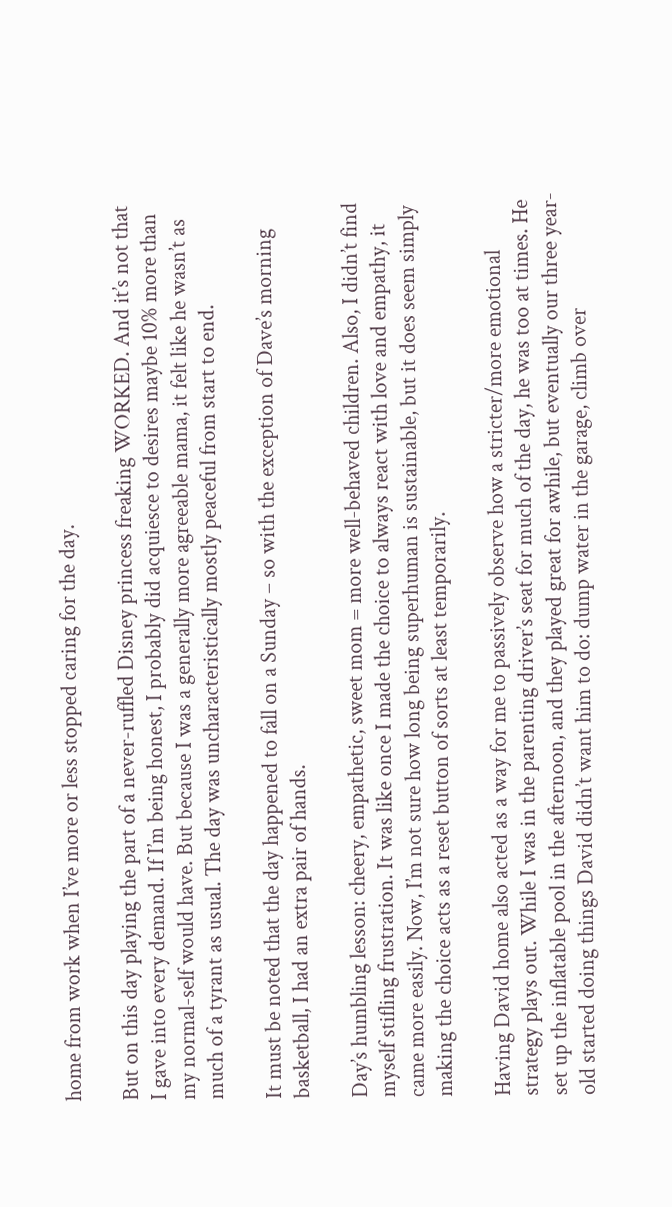home from work when I’ve more or less stopped caring for the day.

But on this day playing the part of a never-ruffled Disney princess freaking WORKED. And it’s not that I gave into every demand. If I’m being honest, I probably did acquiesce to desires maybe 10% more than my normal-self would have. But because I was a generally more agreeable mama, it felt like he wasn’t as much of a tyrant as usual. The day was uncharacteristically mostly peaceful from start to end.

It must be noted that the day happened to fall on a Sunday – so with the exception of Dave’s morning basketball, I had an extra pair of hands.

Day’s humbling lesson: cheery, empathetic, sweet mom = more well-behaved children. Also, I didn’t find myself stifling frustration. It was like once I made the choice to always react with love and empathy, it came more easily. Now, I’m not sure how long being superhuman is sustainable, but it does seem simply making the choice acts as a reset button of sorts at least temporarily.

Having David home also acted as a way for me to passively observe how a stricter/more emotional strategy plays out. While I was in the parenting driver’s seat for much of the day, he was too at times. He set up the inflatable pool in the afternoon, and they played great for awhile, but eventually our three year-old started doing things David didn’t want him to do: dump water in the garage, climb over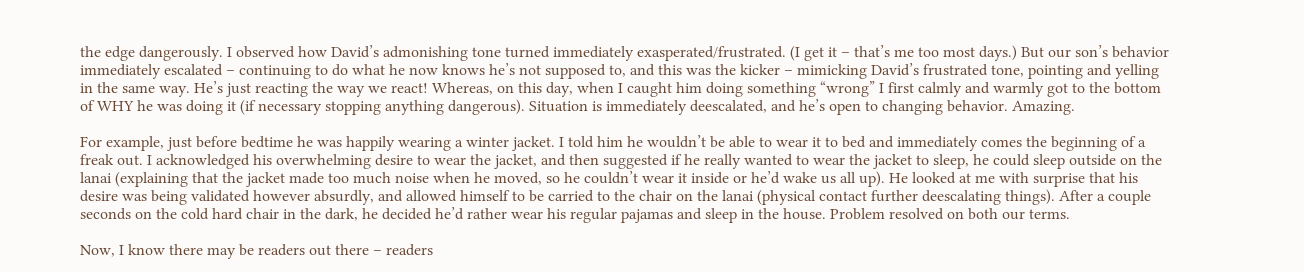the edge dangerously. I observed how David’s admonishing tone turned immediately exasperated/frustrated. (I get it – that’s me too most days.) But our son’s behavior immediately escalated – continuing to do what he now knows he’s not supposed to, and this was the kicker – mimicking David’s frustrated tone, pointing and yelling in the same way. He’s just reacting the way we react! Whereas, on this day, when I caught him doing something “wrong” I first calmly and warmly got to the bottom of WHY he was doing it (if necessary stopping anything dangerous). Situation is immediately deescalated, and he’s open to changing behavior. Amazing.

For example, just before bedtime he was happily wearing a winter jacket. I told him he wouldn’t be able to wear it to bed and immediately comes the beginning of a freak out. I acknowledged his overwhelming desire to wear the jacket, and then suggested if he really wanted to wear the jacket to sleep, he could sleep outside on the lanai (explaining that the jacket made too much noise when he moved, so he couldn’t wear it inside or he’d wake us all up). He looked at me with surprise that his desire was being validated however absurdly, and allowed himself to be carried to the chair on the lanai (physical contact further deescalating things). After a couple seconds on the cold hard chair in the dark, he decided he’d rather wear his regular pajamas and sleep in the house. Problem resolved on both our terms.

Now, I know there may be readers out there – readers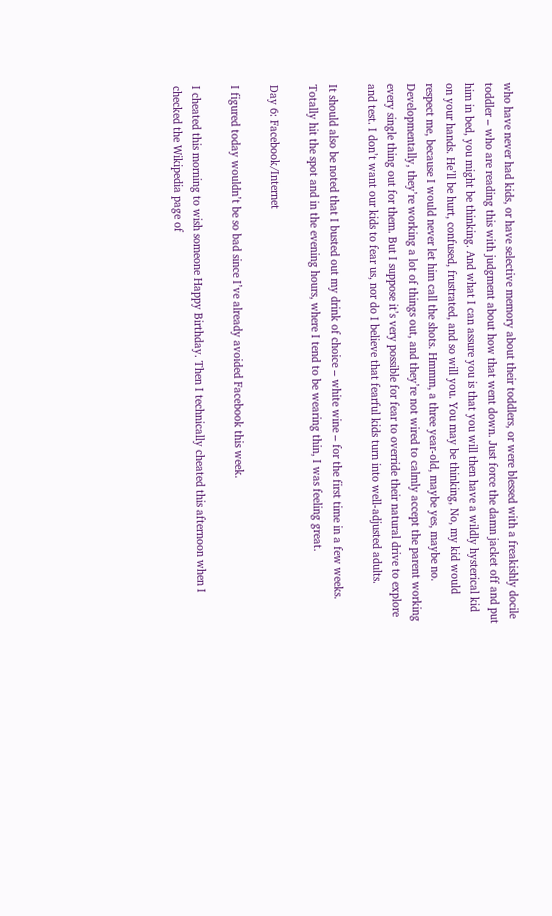who have never had kids, or have selective memory about their toddlers, or were blessed with a freakishly docile toddler – who are reading this with judgment about how that went down. Just force the damn jacket off and put him in bed, you might be thinking. And what I can assure you is that you will then have a wildly hysterical kid on your hands. He’ll be hurt, confused, frustrated, and so will you. You may be thinking, No, my kid would respect me, because I would never let him call the shots. Hmmm, a three year-old, maybe yes, maybe no. Developmentally, they’re working a lot of things out, and they’re not wired to calmly accept the parent working every single thing out for them. But I suppose it’s very possible for fear to override their natural drive to explore and test. I don’t want our kids to fear us, nor do I believe that fearful kids turn into well-adjusted adults.

It should also be noted that I busted out my drink of choice – white wine – for the first time in a few weeks. Totally hit the spot and in the evening hours, where I tend to be wearing thin, I was feeling great.

Day 6: Facebook/Internet

I figured today wouldn’t be so bad since I’ve already avoided Facebook this week.

I cheated this morning to wish someone Happy Birthday. Then I technically cheated this afternoon when I checked the Wikipedia page of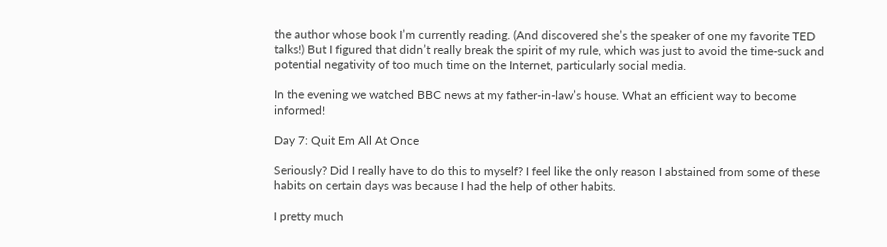the author whose book I’m currently reading. (And discovered she’s the speaker of one my favorite TED talks!) But I figured that didn’t really break the spirit of my rule, which was just to avoid the time-suck and potential negativity of too much time on the Internet, particularly social media.

In the evening we watched BBC news at my father-in-law’s house. What an efficient way to become informed!

Day 7: Quit Em All At Once

Seriously? Did I really have to do this to myself? I feel like the only reason I abstained from some of these habits on certain days was because I had the help of other habits.

I pretty much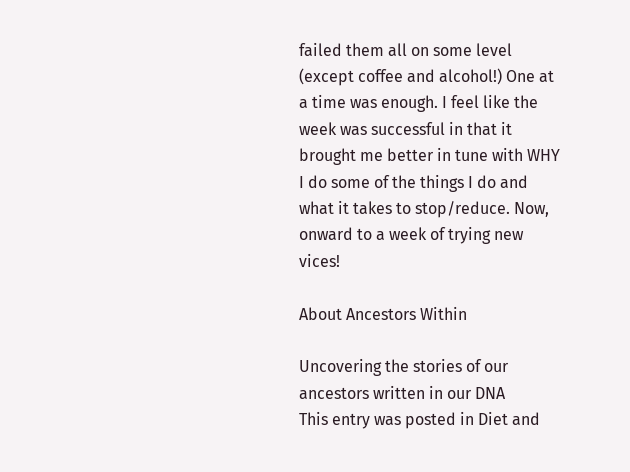failed them all on some level (except coffee and alcohol!) One at a time was enough. I feel like the week was successful in that it brought me better in tune with WHY I do some of the things I do and what it takes to stop/reduce. Now, onward to a week of trying new vices!

About Ancestors Within

Uncovering the stories of our ancestors written in our DNA
This entry was posted in Diet and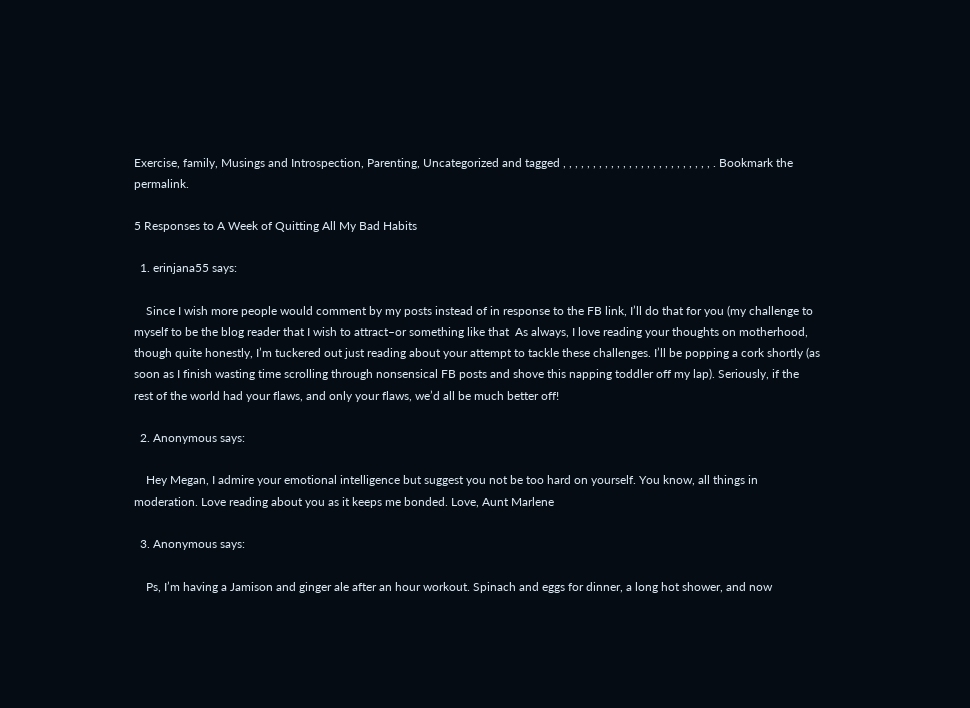Exercise, family, Musings and Introspection, Parenting, Uncategorized and tagged , , , , , , , , , , , , , , , , , , , , , , , , , . Bookmark the permalink.

5 Responses to A Week of Quitting All My Bad Habits

  1. erinjana55 says:

    Since I wish more people would comment by my posts instead of in response to the FB link, I’ll do that for you (my challenge to myself to be the blog reader that I wish to attract–or something like that  As always, I love reading your thoughts on motherhood, though quite honestly, I’m tuckered out just reading about your attempt to tackle these challenges. I’ll be popping a cork shortly (as soon as I finish wasting time scrolling through nonsensical FB posts and shove this napping toddler off my lap). Seriously, if the rest of the world had your flaws, and only your flaws, we’d all be much better off!

  2. Anonymous says:

    Hey Megan, I admire your emotional intelligence but suggest you not be too hard on yourself. You know, all things in moderation. Love reading about you as it keeps me bonded. Love, Aunt Marlene

  3. Anonymous says:

    Ps, I’m having a Jamison and ginger ale after an hour workout. Spinach and eggs for dinner, a long hot shower, and now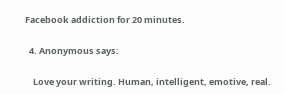Facebook addiction for 20 minutes.

  4. Anonymous says:

    Love your writing. Human, intelligent, emotive, real.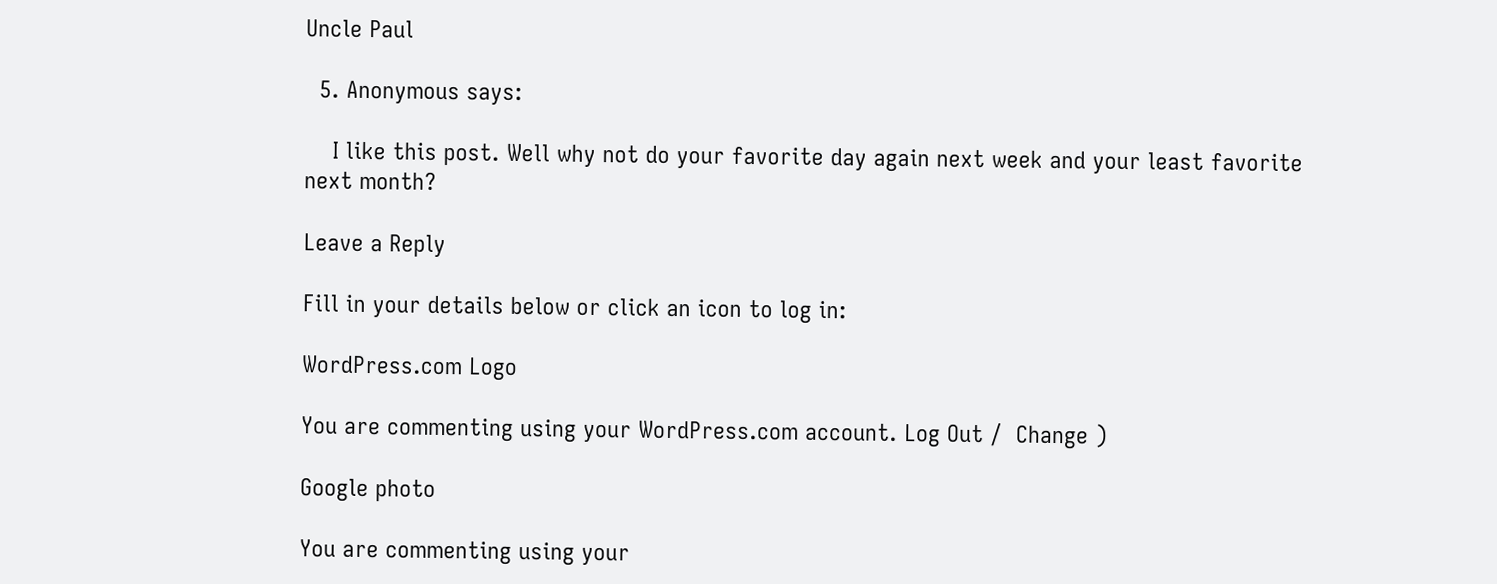Uncle Paul

  5. Anonymous says:

    I like this post. Well why not do your favorite day again next week and your least favorite next month?

Leave a Reply

Fill in your details below or click an icon to log in:

WordPress.com Logo

You are commenting using your WordPress.com account. Log Out /  Change )

Google photo

You are commenting using your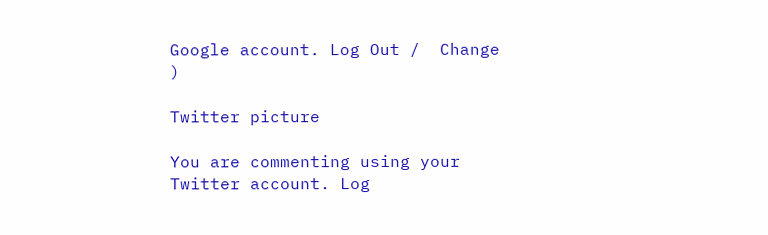Google account. Log Out /  Change )

Twitter picture

You are commenting using your Twitter account. Log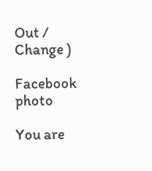Out /  Change )

Facebook photo

You are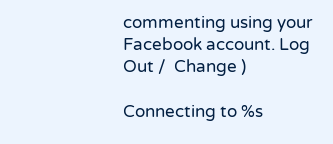commenting using your Facebook account. Log Out /  Change )

Connecting to %s